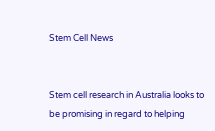Stem Cell News


Stem cell research in Australia looks to be promising in regard to helping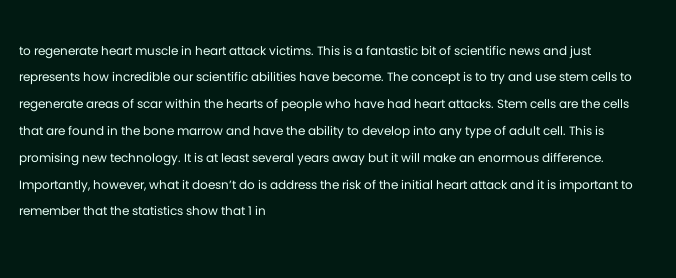to regenerate heart muscle in heart attack victims. This is a fantastic bit of scientific news and just represents how incredible our scientific abilities have become. The concept is to try and use stem cells to regenerate areas of scar within the hearts of people who have had heart attacks. Stem cells are the cells that are found in the bone marrow and have the ability to develop into any type of adult cell. This is promising new technology. It is at least several years away but it will make an enormous difference. Importantly, however, what it doesn’t do is address the risk of the initial heart attack and it is important to remember that the statistics show that 1 in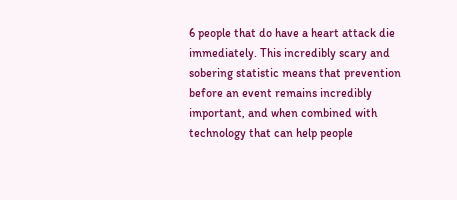6 people that do have a heart attack die immediately. This incredibly scary and sobering statistic means that prevention before an event remains incredibly important, and when combined with technology that can help people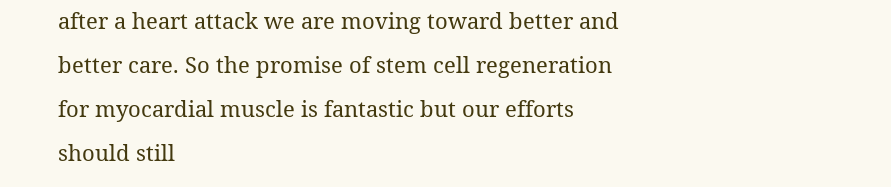after a heart attack we are moving toward better and better care. So the promise of stem cell regeneration for myocardial muscle is fantastic but our efforts should still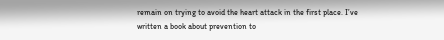remain on trying to avoid the heart attack in the first place. I’ve written a book about prevention to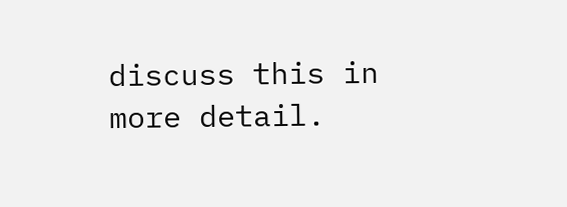discuss this in more detail.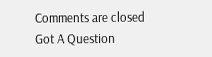Comments are closed
Got A Question